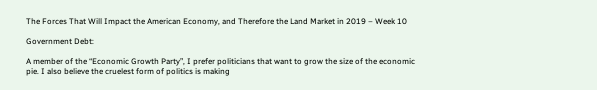The Forces That Will Impact the American Economy, and Therefore the Land Market in 2019 – Week 10

Government Debt:

A member of the “Economic Growth Party”, I prefer politicians that want to grow the size of the economic pie. I also believe the cruelest form of politics is making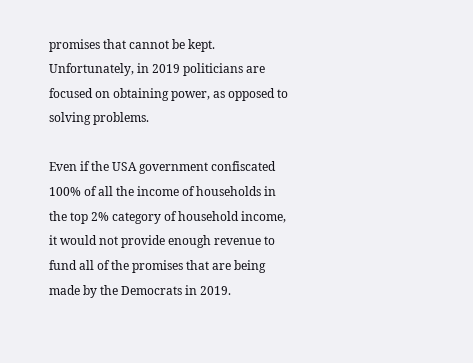promises that cannot be kept. Unfortunately, in 2019 politicians are focused on obtaining power, as opposed to solving problems.

Even if the USA government confiscated 100% of all the income of households in the top 2% category of household income, it would not provide enough revenue to fund all of the promises that are being made by the Democrats in 2019.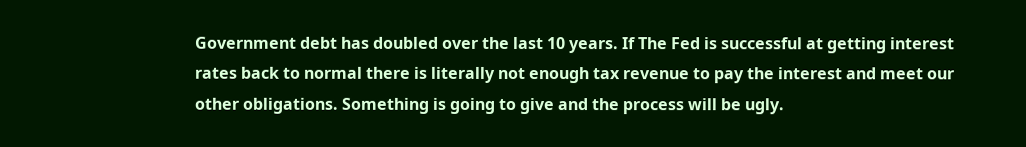Government debt has doubled over the last 10 years. If The Fed is successful at getting interest rates back to normal there is literally not enough tax revenue to pay the interest and meet our other obligations. Something is going to give and the process will be ugly.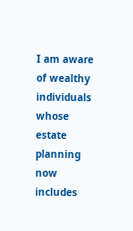I am aware of wealthy individuals whose estate planning now includes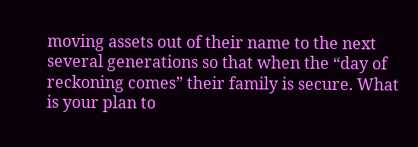moving assets out of their name to the next several generations so that when the “day of reckoning comes” their family is secure. What is your plan to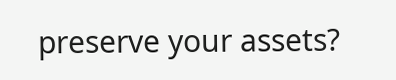preserve your assets?